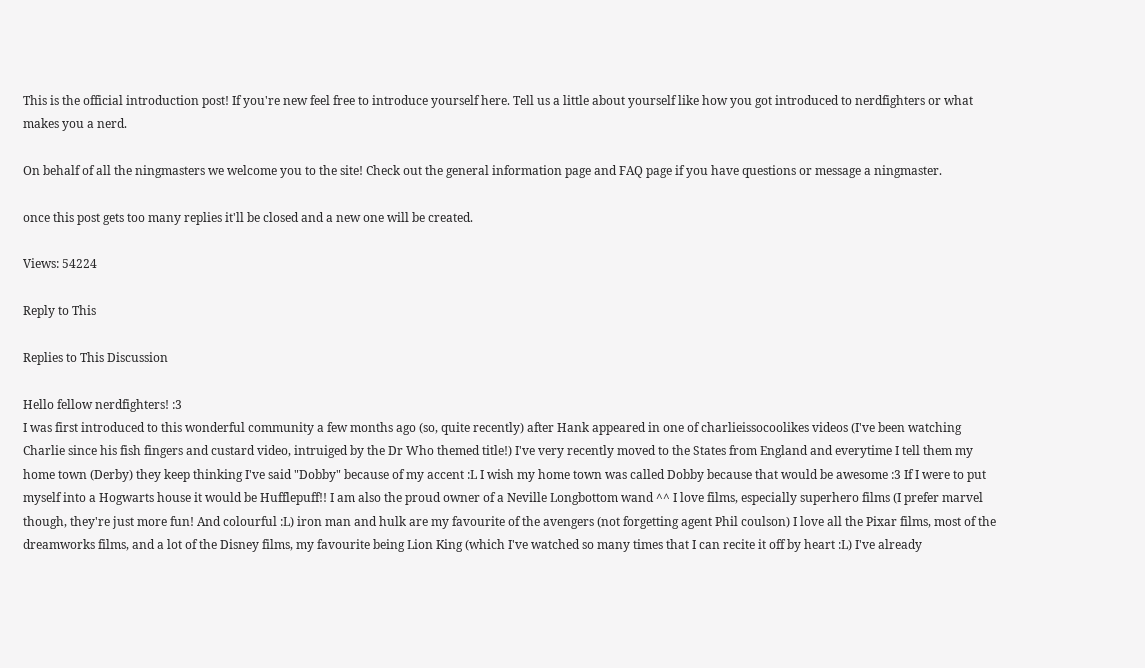This is the official introduction post! If you're new feel free to introduce yourself here. Tell us a little about yourself like how you got introduced to nerdfighters or what makes you a nerd.

On behalf of all the ningmasters we welcome you to the site! Check out the general information page and FAQ page if you have questions or message a ningmaster.

once this post gets too many replies it'll be closed and a new one will be created.

Views: 54224

Reply to This

Replies to This Discussion

Hello fellow nerdfighters! :3
I was first introduced to this wonderful community a few months ago (so, quite recently) after Hank appeared in one of charlieissocoolikes videos (I've been watching Charlie since his fish fingers and custard video, intruiged by the Dr Who themed title!) I've very recently moved to the States from England and everytime I tell them my home town (Derby) they keep thinking I've said "Dobby" because of my accent :L I wish my home town was called Dobby because that would be awesome :3 If I were to put myself into a Hogwarts house it would be Hufflepuff!! I am also the proud owner of a Neville Longbottom wand ^^ I love films, especially superhero films (I prefer marvel though, they're just more fun! And colourful :L) iron man and hulk are my favourite of the avengers (not forgetting agent Phil coulson) I love all the Pixar films, most of the dreamworks films, and a lot of the Disney films, my favourite being Lion King (which I've watched so many times that I can recite it off by heart :L) I've already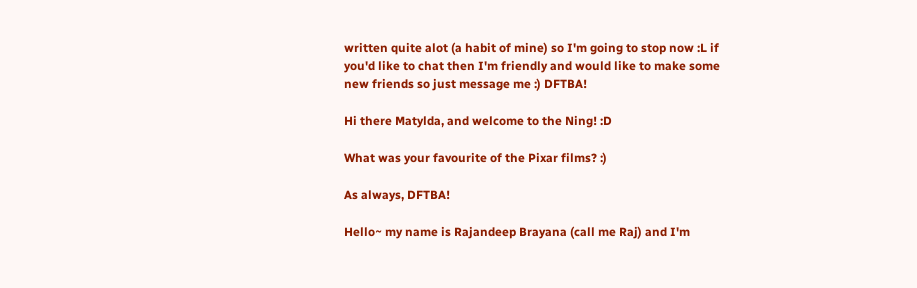written quite alot (a habit of mine) so I'm going to stop now :L if you'd like to chat then I'm friendly and would like to make some new friends so just message me :) DFTBA!

Hi there Matylda, and welcome to the Ning! :D

What was your favourite of the Pixar films? :)

As always, DFTBA!

Hello~ my name is Rajandeep Brayana (call me Raj) and I'm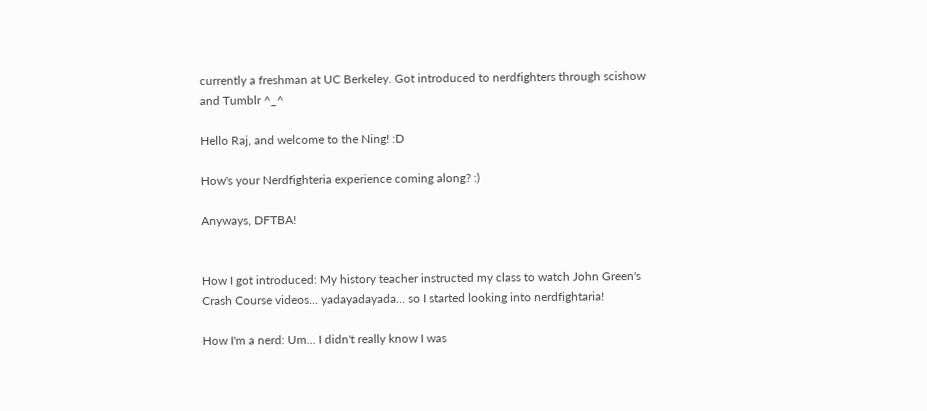currently a freshman at UC Berkeley. Got introduced to nerdfighters through scishow and Tumblr ^_^

Hello Raj, and welcome to the Ning! :D

How's your Nerdfighteria experience coming along? :)

Anyways, DFTBA!


How I got introduced: My history teacher instructed my class to watch John Green's Crash Course videos... yadayadayada... so I started looking into nerdfightaria!

How I'm a nerd: Um... I didn't really know I was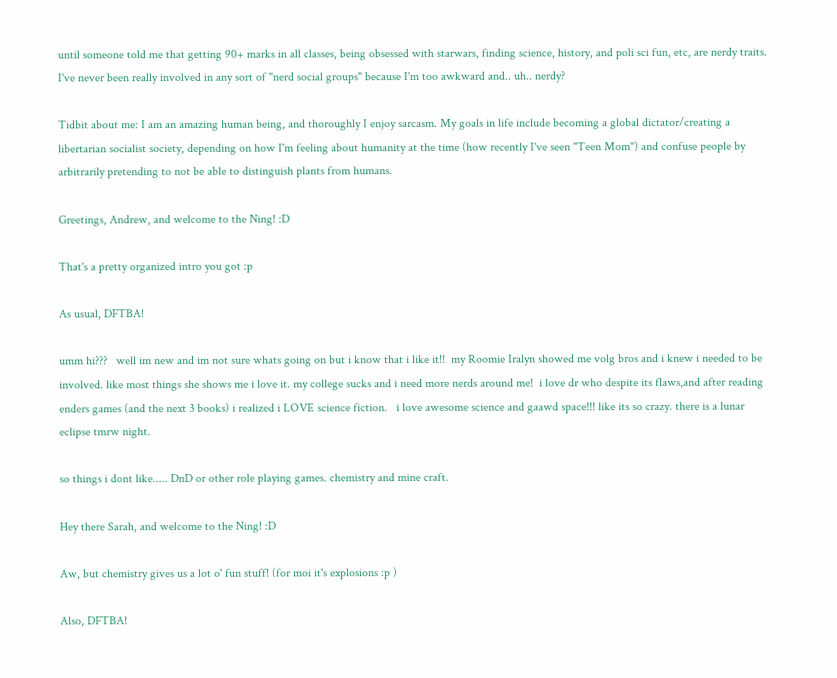until someone told me that getting 90+ marks in all classes, being obsessed with starwars, finding science, history, and poli sci fun, etc, are nerdy traits. I've never been really involved in any sort of "nerd social groups" because I'm too awkward and.. uh.. nerdy?

Tidbit about me: I am an amazing human being, and thoroughly I enjoy sarcasm. My goals in life include becoming a global dictator/creating a libertarian socialist society, depending on how I'm feeling about humanity at the time (how recently I've seen "Teen Mom") and confuse people by arbitrarily pretending to not be able to distinguish plants from humans.

Greetings, Andrew, and welcome to the Ning! :D

That's a pretty organized intro you got :p

As usual, DFTBA!

umm hi???   well im new and im not sure whats going on but i know that i like it!!  my Roomie Iralyn showed me volg bros and i knew i needed to be involved. like most things she shows me i love it. my college sucks and i need more nerds around me!  i love dr who despite its flaws,and after reading enders games (and the next 3 books) i realized i LOVE science fiction.   i love awesome science and gaawd space!!! like its so crazy. there is a lunar eclipse tmrw night.

so things i dont like..... DnD or other role playing games. chemistry and mine craft.

Hey there Sarah, and welcome to the Ning! :D

Aw, but chemistry gives us a lot o' fun stuff! (for moi it's explosions :p )

Also, DFTBA!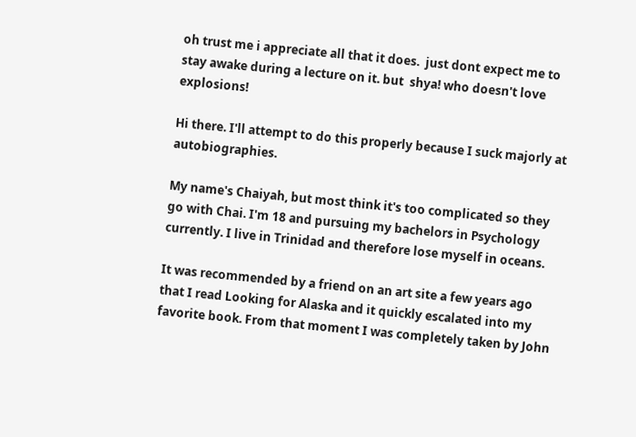oh trust me i appreciate all that it does.  just dont expect me to stay awake during a lecture on it. but  shya! who doesn't love explosions!

Hi there. I'll attempt to do this properly because I suck majorly at autobiographies.

My name's Chaiyah, but most think it's too complicated so they go with Chai. I'm 18 and pursuing my bachelors in Psychology currently. I live in Trinidad and therefore lose myself in oceans.

It was recommended by a friend on an art site a few years ago that I read Looking for Alaska and it quickly escalated into my favorite book. From that moment I was completely taken by John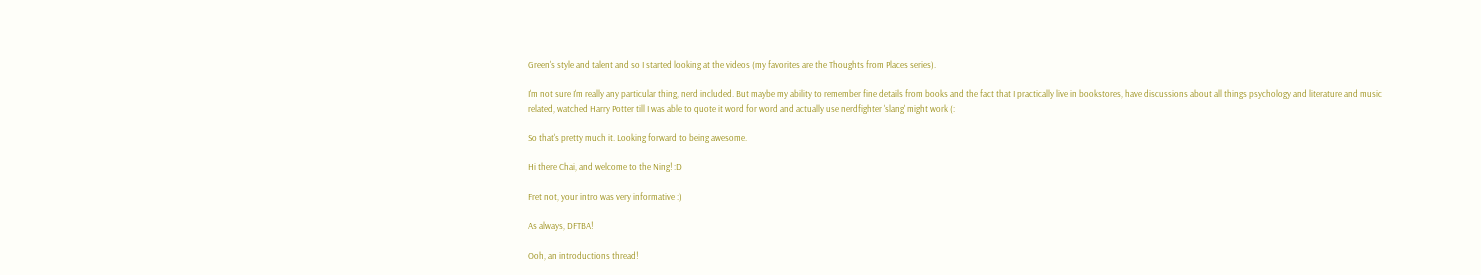Green's style and talent and so I started looking at the videos (my favorites are the Thoughts from Places series).

I'm not sure I'm really any particular thing, nerd included. But maybe my ability to remember fine details from books and the fact that I practically live in bookstores, have discussions about all things psychology and literature and music related, watched Harry Potter till I was able to quote it word for word and actually use nerdfighter 'slang' might work (:

So that's pretty much it. Looking forward to being awesome.

Hi there Chai, and welcome to the Ning! :D

Fret not, your intro was very informative :)

As always, DFTBA!

Ooh, an introductions thread!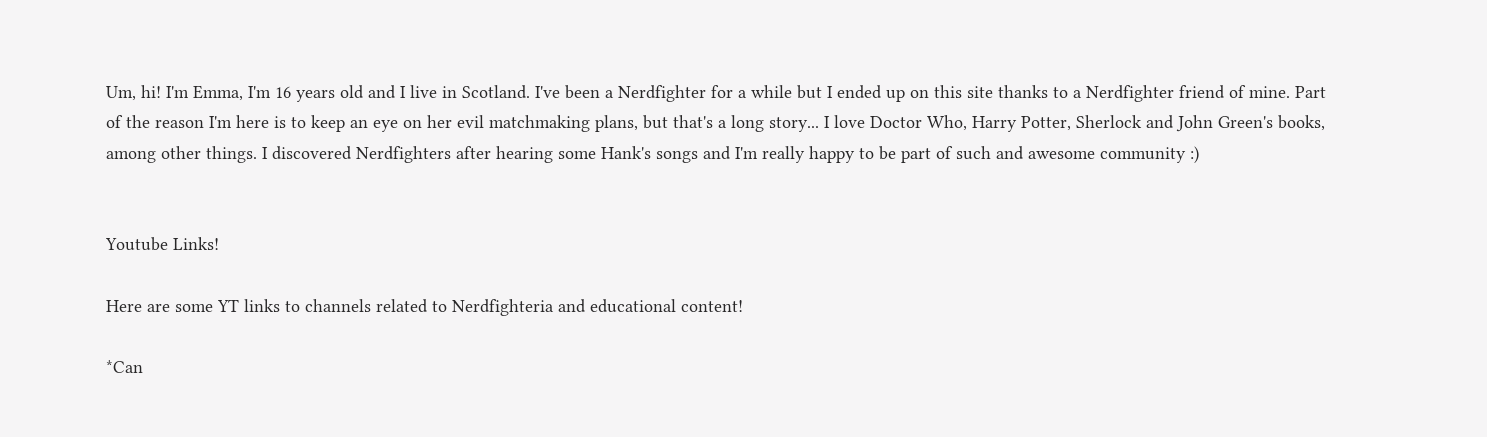Um, hi! I'm Emma, I'm 16 years old and I live in Scotland. I've been a Nerdfighter for a while but I ended up on this site thanks to a Nerdfighter friend of mine. Part of the reason I'm here is to keep an eye on her evil matchmaking plans, but that's a long story... I love Doctor Who, Harry Potter, Sherlock and John Green's books, among other things. I discovered Nerdfighters after hearing some Hank's songs and I'm really happy to be part of such and awesome community :)


Youtube Links!

Here are some YT links to channels related to Nerdfighteria and educational content!

*Can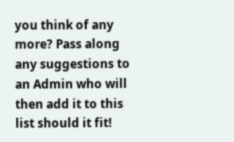you think of any more? Pass along any suggestions to an Admin who will then add it to this list should it fit!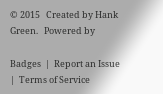© 2015   Created by Hank Green.   Powered by

Badges  |  Report an Issue  |  Terms of Service